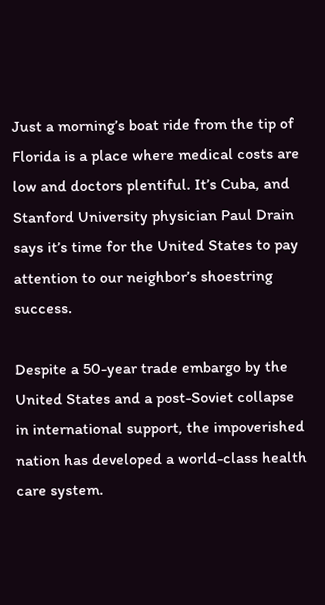Just a morning’s boat ride from the tip of Florida is a place where medical costs are low and doctors plentiful. It’s Cuba, and Stanford University physician Paul Drain says it’s time for the United States to pay attention to our neighbor’s shoestring success.

Despite a 50-year trade embargo by the United States and a post-Soviet collapse in international support, the impoverished nation has developed a world-class health care system.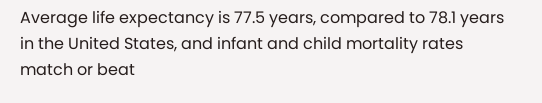Average life expectancy is 77.5 years, compared to 78.1 years in the United States, and infant and child mortality rates match or beat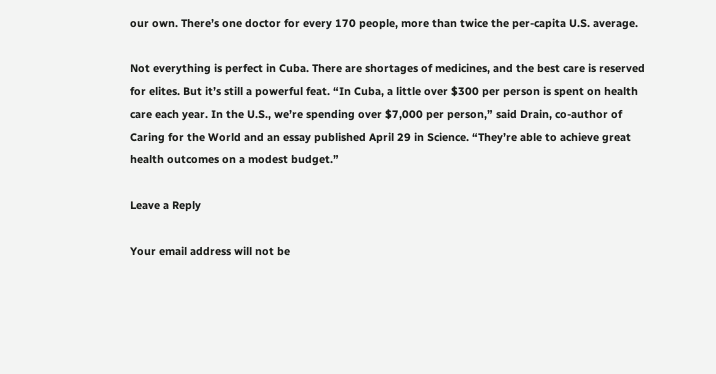our own. There’s one doctor for every 170 people, more than twice the per-capita U.S. average.

Not everything is perfect in Cuba. There are shortages of medicines, and the best care is reserved for elites. But it’s still a powerful feat. “In Cuba, a little over $300 per person is spent on health care each year. In the U.S., we’re spending over $7,000 per person,” said Drain, co-author of Caring for the World and an essay published April 29 in Science. “They’re able to achieve great health outcomes on a modest budget.”

Leave a Reply

Your email address will not be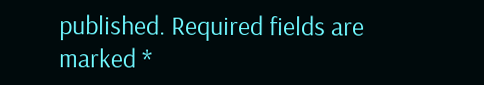published. Required fields are marked *